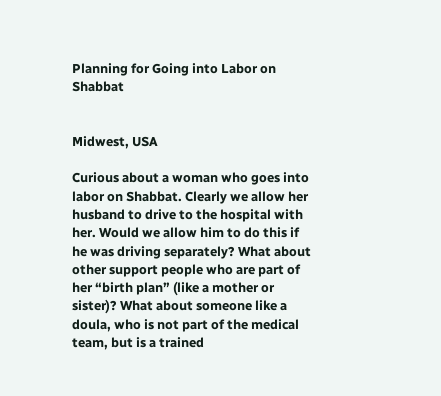Planning for Going into Labor on Shabbat


Midwest, USA

Curious about a woman who goes into labor on Shabbat. Clearly we allow her husband to drive to the hospital with her. Would we allow him to do this if he was driving separately? What about other support people who are part of her “birth plan” (like a mother or sister)? What about someone like a doula, who is not part of the medical team, but is a trained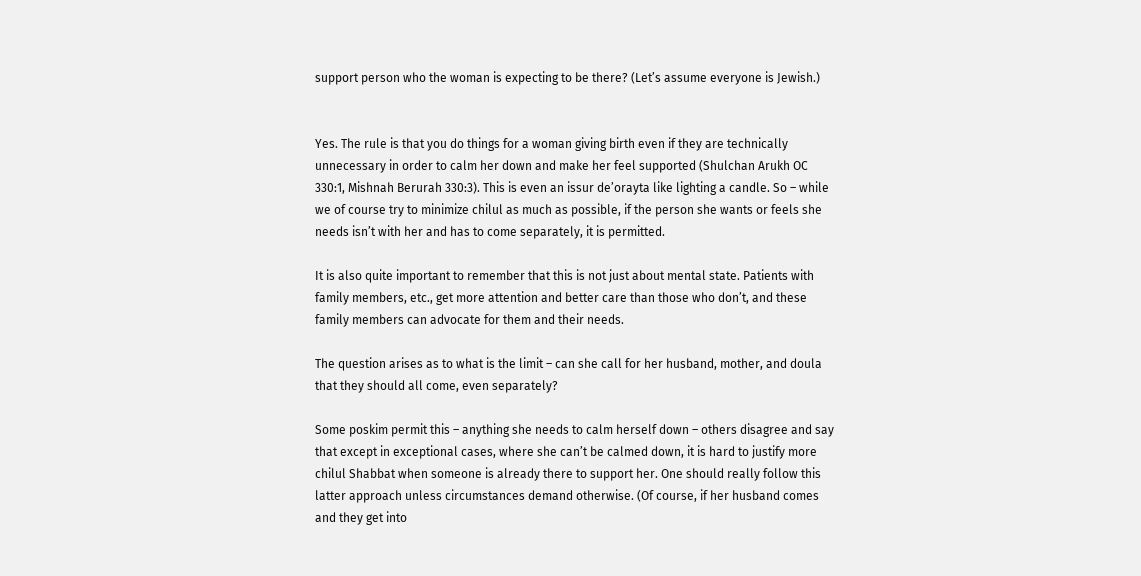support person who the woman is expecting to be there? (Let’s assume everyone is Jewish.)


Yes. The rule is that you do things for a woman giving birth even if they are technically unnecessary in order to calm her down and make her feel supported (Shulchan Arukh OC 330:1, Mishnah Berurah 330:3). This is even an issur de’orayta like lighting a candle. So – while we of course try to minimize chilul as much as possible, if the person she wants or feels she needs isn’t with her and has to come separately, it is permitted.

It is also quite important to remember that this is not just about mental state. Patients with family members, etc., get more attention and better care than those who don’t, and these family members can advocate for them and their needs.

The question arises as to what is the limit – can she call for her husband, mother, and doula that they should all come, even separately?

Some poskim permit this – anything she needs to calm herself down – others disagree and say that except in exceptional cases, where she can’t be calmed down, it is hard to justify more chilul Shabbat when someone is already there to support her. One should really follow this latter approach unless circumstances demand otherwise. (Of course, if her husband comes and they get into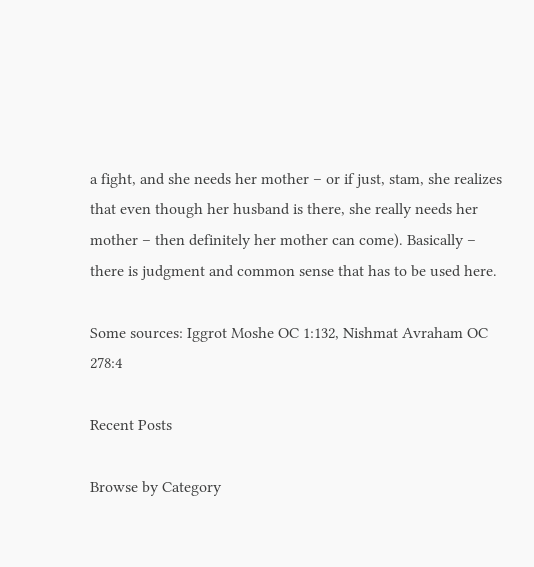a fight, and she needs her mother – or if just, stam, she realizes that even though her husband is there, she really needs her mother – then definitely her mother can come). Basically – there is judgment and common sense that has to be used here.

Some sources: Iggrot Moshe OC 1:132, Nishmat Avraham OC 278:4

Recent Posts

Browse by Category